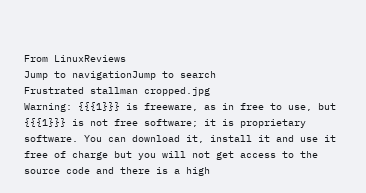From LinuxReviews
Jump to navigationJump to search
Frustrated stallman cropped.jpg
Warning: {{{1}}} is freeware, as in free to use, but {{{1}}} is not free software; it is proprietary software. You can download it, install it and use it free of charge but you will not get access to the source code and there is a high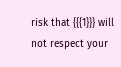risk that {{{1}}} will not respect your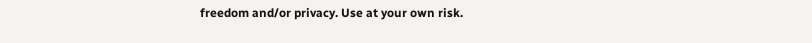freedom and/or privacy. Use at your own risk.